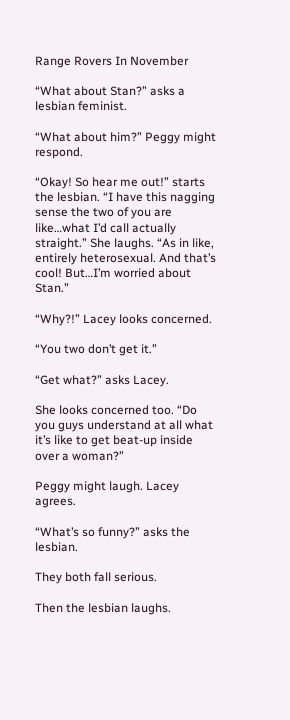Range Rovers In November

“What about Stan?” asks a lesbian feminist.

“What about him?” Peggy might respond.

“Okay! So hear me out!” starts the lesbian. “I have this nagging sense the two of you are like…what I’d call actually straight.” She laughs. “As in like, entirely heterosexual. And that’s cool! But…I’m worried about Stan.”

“Why?!” Lacey looks concerned.

“You two don’t get it.”

“Get what?” asks Lacey.

She looks concerned too. “Do you guys understand at all what it’s like to get beat-up inside over a woman?”

Peggy might laugh. Lacey agrees.

“What’s so funny?” asks the lesbian.

They both fall serious.

Then the lesbian laughs.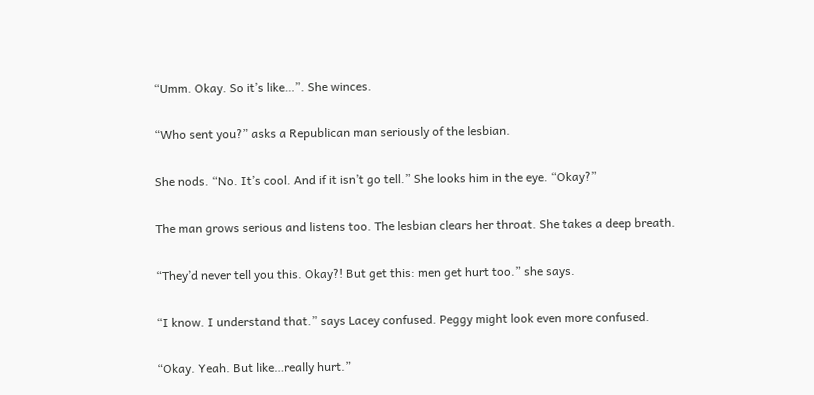“Umm. Okay. So it’s like…”. She winces.

“Who sent you?” asks a Republican man seriously of the lesbian.

She nods. “No. It’s cool. And if it isn’t go tell.” She looks him in the eye. “Okay?”

The man grows serious and listens too. The lesbian clears her throat. She takes a deep breath.

“They’d never tell you this. Okay?! But get this: men get hurt too.” she says.

“I know. I understand that.” says Lacey confused. Peggy might look even more confused.

“Okay. Yeah. But like…really hurt.”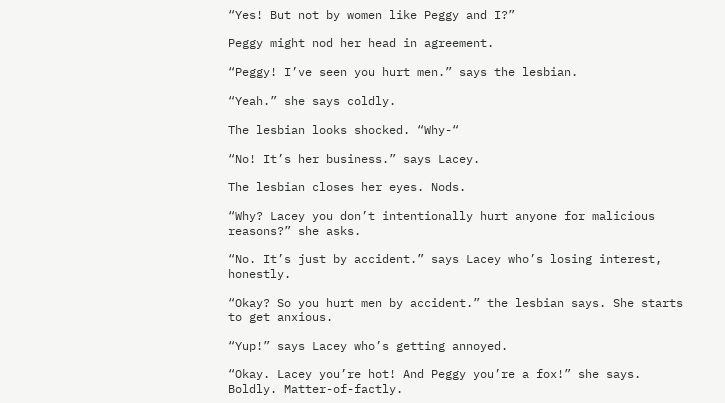“Yes! But not by women like Peggy and I?”

Peggy might nod her head in agreement.

“Peggy! I’ve seen you hurt men.” says the lesbian.

“Yeah.” she says coldly.

The lesbian looks shocked. “Why-“

“No! It’s her business.” says Lacey.

The lesbian closes her eyes. Nods.

“Why? Lacey you don’t intentionally hurt anyone for malicious reasons?” she asks.

“No. It’s just by accident.” says Lacey who’s losing interest, honestly.

“Okay? So you hurt men by accident.” the lesbian says. She starts to get anxious.

“Yup!” says Lacey who’s getting annoyed.

“Okay. Lacey you’re hot! And Peggy you’re a fox!” she says. Boldly. Matter-of-factly.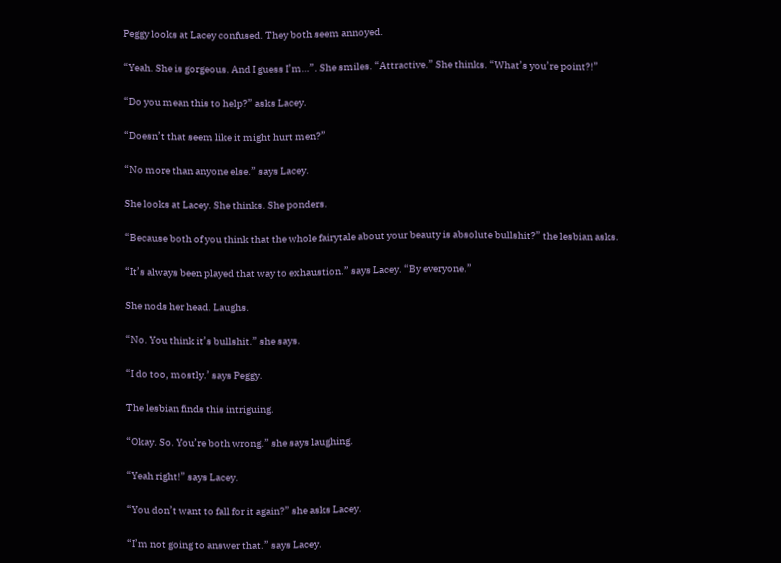Peggy looks at Lacey confused. They both seem annoyed.

“Yeah. She is gorgeous. And I guess I’m…”. She smiles. “Attractive.” She thinks. “What’s you’re point?!”

“Do you mean this to help?” asks Lacey.

“Doesn’t that seem like it might hurt men?”

“No more than anyone else.” says Lacey.

She looks at Lacey. She thinks. She ponders.

“Because both of you think that the whole fairytale about your beauty is absolute bullshit?” the lesbian asks.

“It’s always been played that way to exhaustion.” says Lacey. “By everyone.”

She nods her head. Laughs.

“No. You think it’s bullshit.” she says.

“I do too, mostly.’ says Peggy.

The lesbian finds this intriguing.

“Okay. So. You’re both wrong.” she says laughing.

“Yeah right!” says Lacey.

“You don’t want to fall for it again?” she asks Lacey.

“I’m not going to answer that.” says Lacey.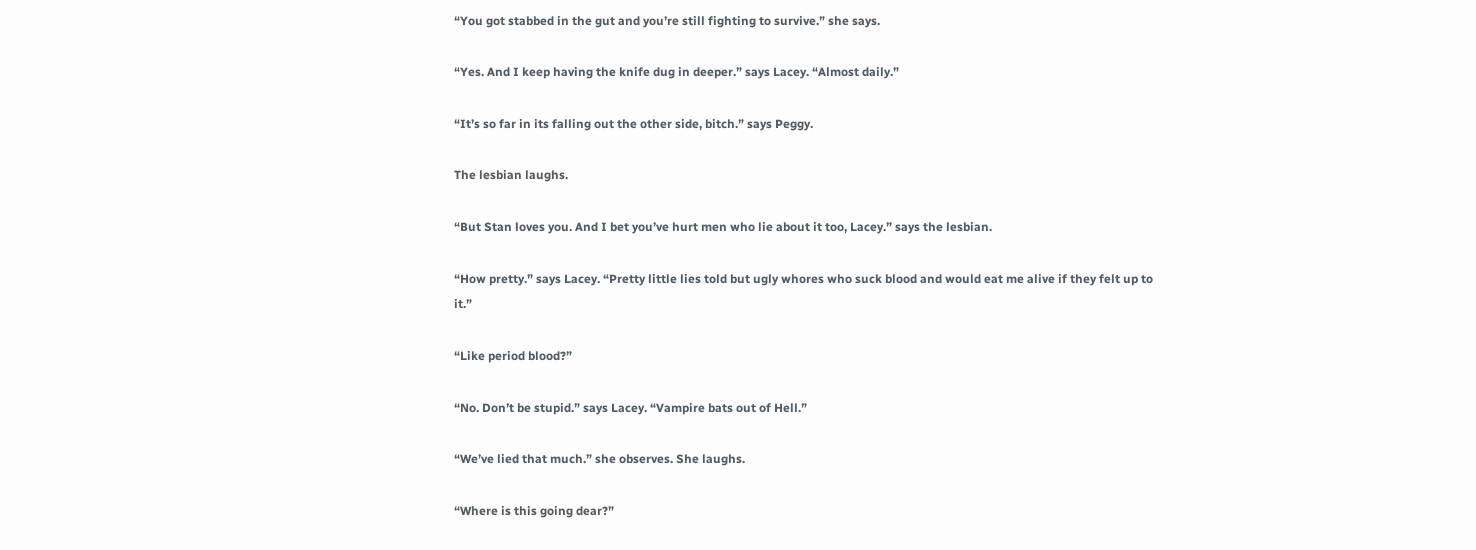“You got stabbed in the gut and you’re still fighting to survive.” she says.

“Yes. And I keep having the knife dug in deeper.” says Lacey. “Almost daily.”

“It’s so far in its falling out the other side, bitch.” says Peggy.

The lesbian laughs.

“But Stan loves you. And I bet you’ve hurt men who lie about it too, Lacey.” says the lesbian.

“How pretty.” says Lacey. “Pretty little lies told but ugly whores who suck blood and would eat me alive if they felt up to it.”

“Like period blood?”

“No. Don’t be stupid.” says Lacey. “Vampire bats out of Hell.”

“We’ve lied that much.” she observes. She laughs.

“Where is this going dear?”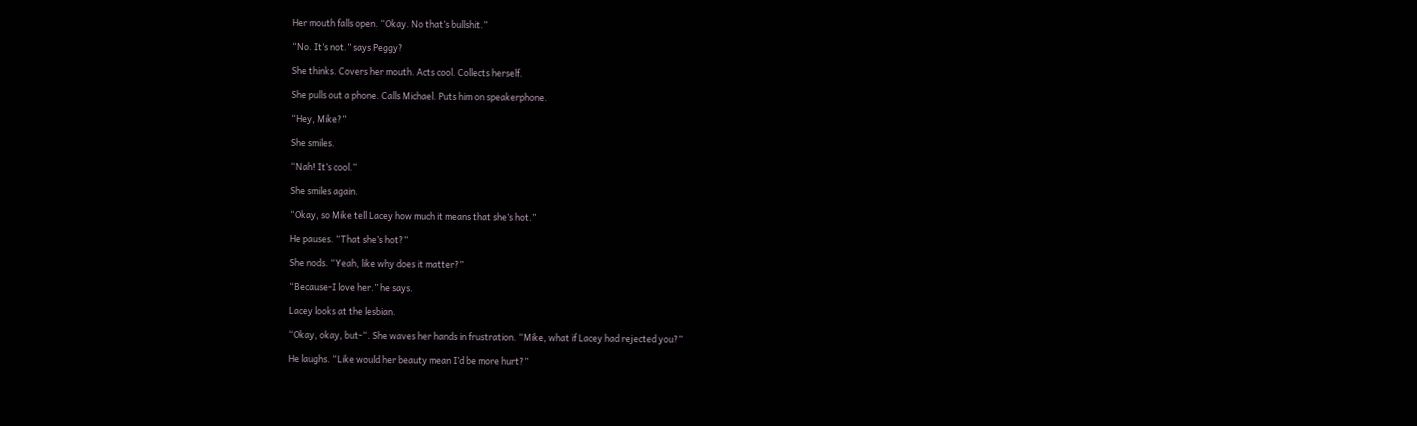Her mouth falls open. “Okay. No that’s bullshit.”

“No. It’s not.” says Peggy?

She thinks. Covers her mouth. Acts cool. Collects herself.

She pulls out a phone. Calls Michael. Puts him on speakerphone.

“Hey, Mike?”

She smiles.

“Nah! It’s cool.”

She smiles again.

“Okay, so Mike tell Lacey how much it means that she’s hot.”

He pauses. “That she’s hot?”

She nods. “Yeah, like why does it matter?”

“Because-I love her.” he says.

Lacey looks at the lesbian.

“Okay, okay, but-“. She waves her hands in frustration. “Mike, what if Lacey had rejected you?”

He laughs. “Like would her beauty mean I’d be more hurt?”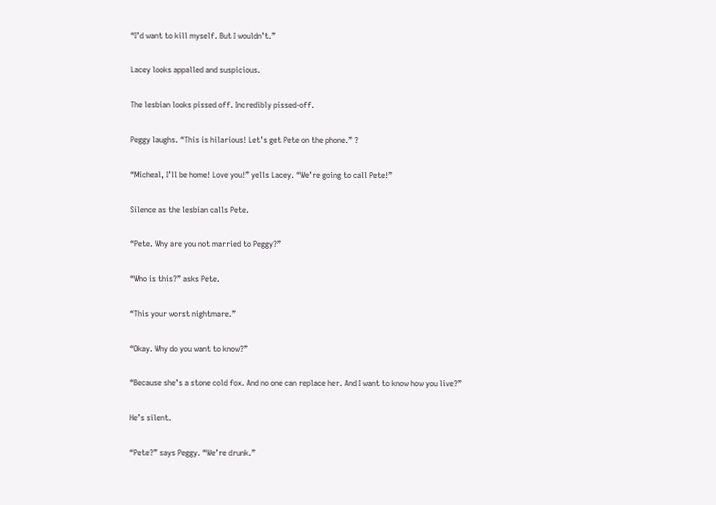“I’d want to kill myself. But I wouldn’t.”

Lacey looks appalled and suspicious.

The lesbian looks pissed off. Incredibly pissed-off.

Peggy laughs. “This is hilarious! Let’s get Pete on the phone.” ?

“Micheal, I’ll be home! Love you!” yells Lacey. “We’re going to call Pete!”

Silence as the lesbian calls Pete.

“Pete. Why are you not married to Peggy?”

“Who is this?” asks Pete.

“This your worst nightmare.”

“Okay. Why do you want to know?”

“Because she’s a stone cold fox. And no one can replace her. And I want to know how you live?”

He’s silent.

“Pete?” says Peggy. “We’re drunk.”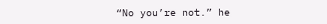“No you’re not.” he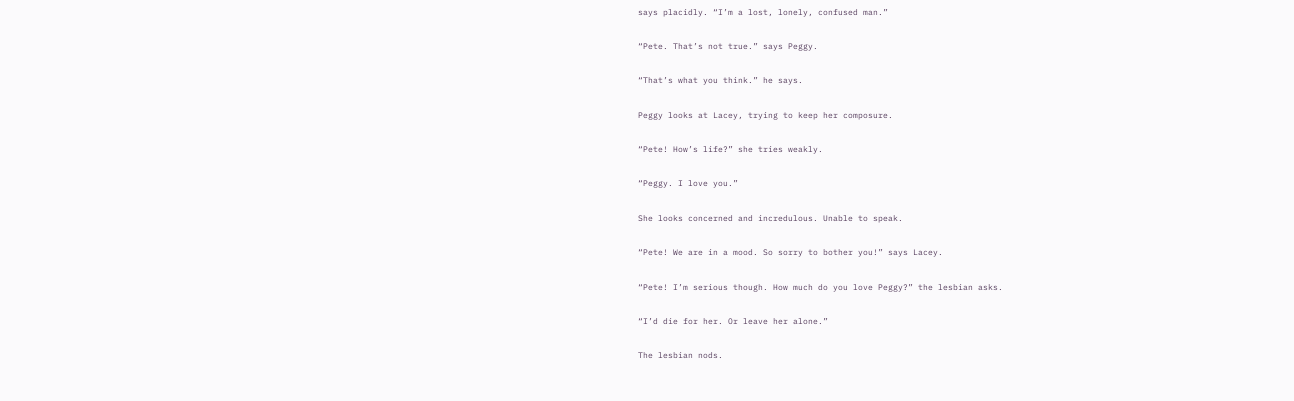says placidly. “I’m a lost, lonely, confused man.”

“Pete. That’s not true.” says Peggy.

“That’s what you think.” he says.

Peggy looks at Lacey, trying to keep her composure.

“Pete! How’s life?” she tries weakly.

“Peggy. I love you.”

She looks concerned and incredulous. Unable to speak.

“Pete! We are in a mood. So sorry to bother you!” says Lacey.

“Pete! I’m serious though. How much do you love Peggy?” the lesbian asks.

“I’d die for her. Or leave her alone.”

The lesbian nods.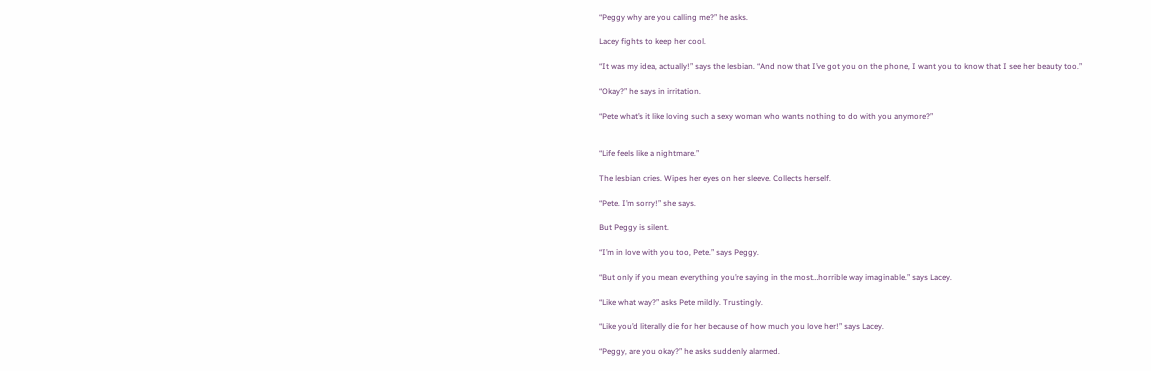“Peggy why are you calling me?” he asks.

Lacey fights to keep her cool.

“It was my idea, actually!” says the lesbian. “And now that I’ve got you on the phone, I want you to know that I see her beauty too.”

“Okay?” he says in irritation.

“Pete what’s it like loving such a sexy woman who wants nothing to do with you anymore?”


“Life feels like a nightmare.”

The lesbian cries. Wipes her eyes on her sleeve. Collects herself.

“Pete. I’m sorry!” she says.

But Peggy is silent.

“I’m in love with you too, Pete.” says Peggy.

“But only if you mean everything you’re saying in the most…horrible way imaginable.” says Lacey.

“Like what way?” asks Pete mildly. Trustingly.

“Like you’d literally die for her because of how much you love her!” says Lacey.

“Peggy, are you okay?” he asks suddenly alarmed.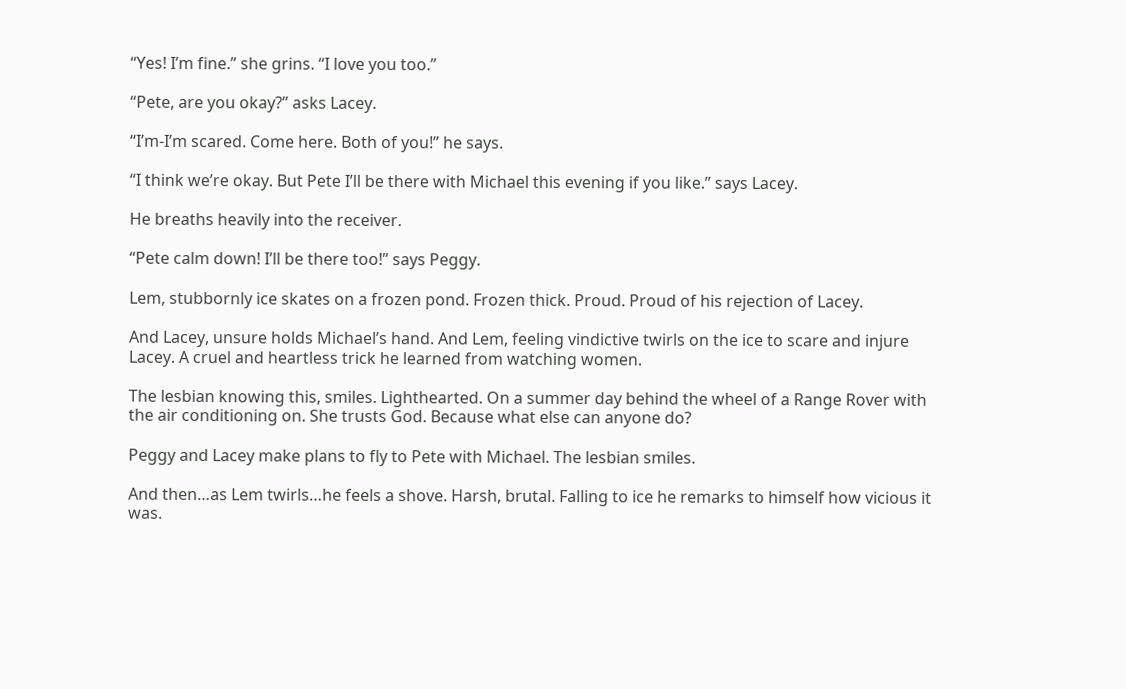“Yes! I’m fine.” she grins. “I love you too.”

“Pete, are you okay?” asks Lacey.

“I’m-I’m scared. Come here. Both of you!” he says.

“I think we’re okay. But Pete I’ll be there with Michael this evening if you like.” says Lacey.

He breaths heavily into the receiver.

“Pete calm down! I’ll be there too!” says Peggy.

Lem, stubbornly ice skates on a frozen pond. Frozen thick. Proud. Proud of his rejection of Lacey.

And Lacey, unsure holds Michael’s hand. And Lem, feeling vindictive twirls on the ice to scare and injure Lacey. A cruel and heartless trick he learned from watching women.

The lesbian knowing this, smiles. Lighthearted. On a summer day behind the wheel of a Range Rover with the air conditioning on. She trusts God. Because what else can anyone do?

Peggy and Lacey make plans to fly to Pete with Michael. The lesbian smiles.

And then…as Lem twirls…he feels a shove. Harsh, brutal. Falling to ice he remarks to himself how vicious it was.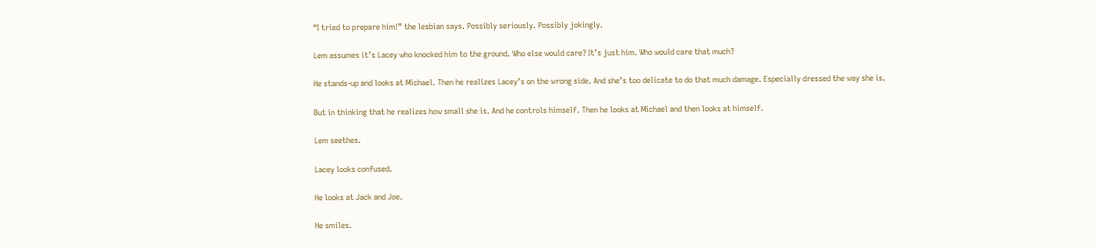“I tried to prepare him!” the lesbian says. Possibly seriously. Possibly jokingly.

Lem assumes it’s Lacey who knocked him to the ground. Who else would care? It’s just him. Who would care that much?

He stands-up and looks at Michael. Then he realizes Lacey’s on the wrong side. And she’s too delicate to do that much damage. Especially dressed the way she is.

But in thinking that he realizes how small she is. And he controls himself. Then he looks at Michael and then looks at himself.

Lem seethes.

Lacey looks confused.

He looks at Jack and Joe.

He smiles.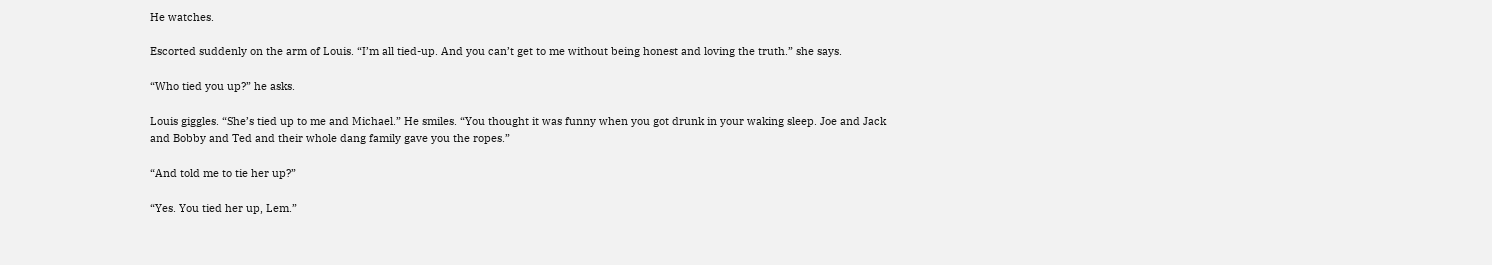He watches.

Escorted suddenly on the arm of Louis. “I’m all tied-up. And you can’t get to me without being honest and loving the truth.” she says.

“Who tied you up?” he asks.

Louis giggles. “She’s tied up to me and Michael.” He smiles. “You thought it was funny when you got drunk in your waking sleep. Joe and Jack and Bobby and Ted and their whole dang family gave you the ropes.”

“And told me to tie her up?”

“Yes. You tied her up, Lem.”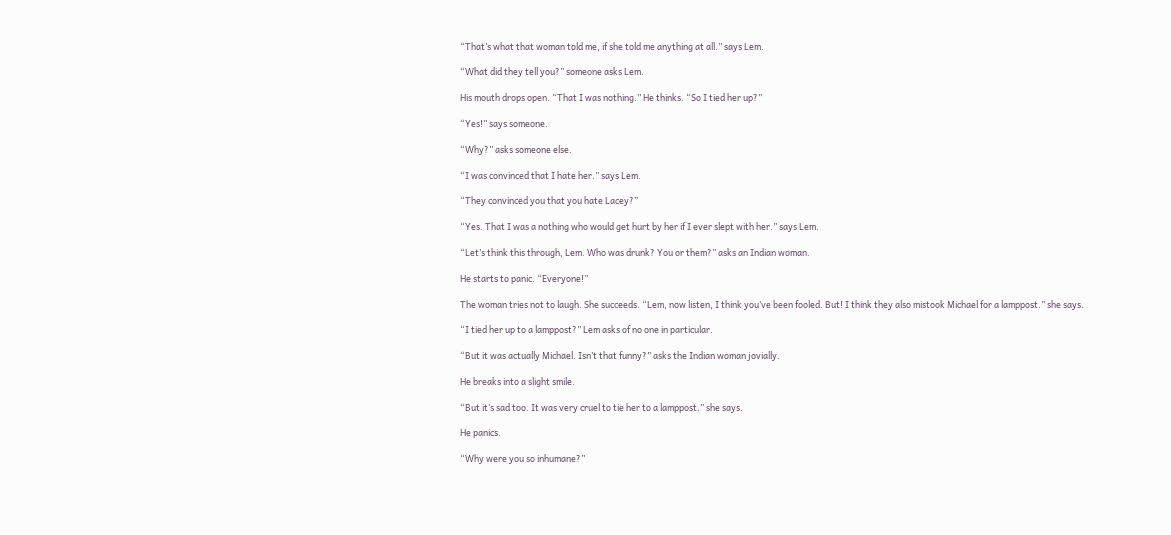“That’s what that woman told me, if she told me anything at all.” says Lem.

“What did they tell you?” someone asks Lem.

His mouth drops open. “That I was nothing.” He thinks. “So I tied her up?”

“Yes!” says someone.

“Why?” asks someone else.

“I was convinced that I hate her.” says Lem.

“They convinced you that you hate Lacey?”

“Yes. That I was a nothing who would get hurt by her if I ever slept with her.” says Lem.

“Let’s think this through, Lem. Who was drunk? You or them?” asks an Indian woman.

He starts to panic. “Everyone!”

The woman tries not to laugh. She succeeds. “Lem, now listen, I think you’ve been fooled. But! I think they also mistook Michael for a lamppost.” she says.

“I tied her up to a lamppost?” Lem asks of no one in particular.

“But it was actually Michael. Isn’t that funny?” asks the Indian woman jovially.

He breaks into a slight smile.

“But it’s sad too. It was very cruel to tie her to a lamppost.” she says.

He panics.

“Why were you so inhumane?”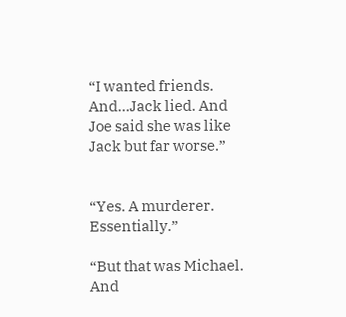“I wanted friends. And…Jack lied. And Joe said she was like Jack but far worse.”


“Yes. A murderer. Essentially.”

“But that was Michael. And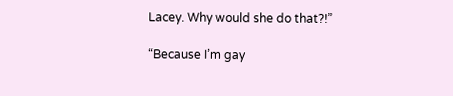Lacey. Why would she do that?!”

“Because I’m gay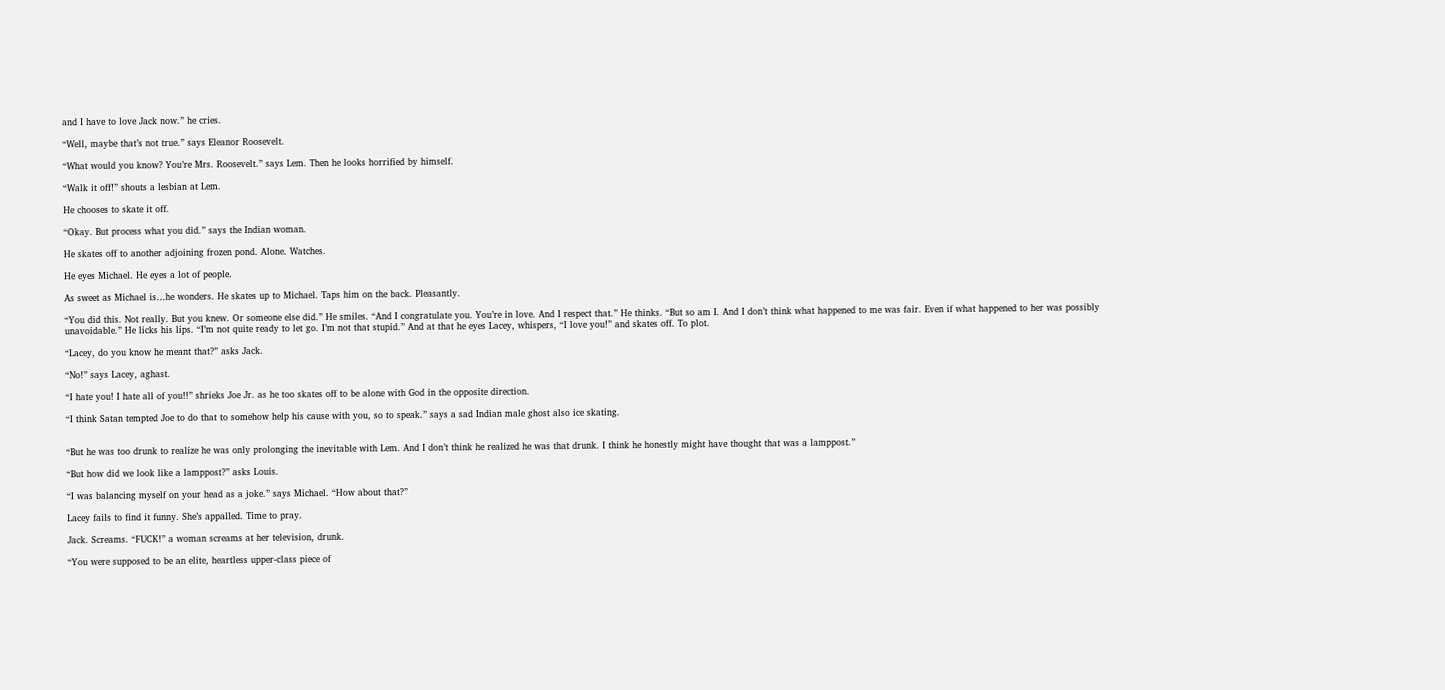and I have to love Jack now.” he cries.

“Well, maybe that’s not true.” says Eleanor Roosevelt.

“What would you know? You’re Mrs. Roosevelt.” says Lem. Then he looks horrified by himself.

“Walk it off!” shouts a lesbian at Lem.

He chooses to skate it off.

“Okay. But process what you did.” says the Indian woman.

He skates off to another adjoining frozen pond. Alone. Watches.

He eyes Michael. He eyes a lot of people.

As sweet as Michael is…he wonders. He skates up to Michael. Taps him on the back. Pleasantly.

“You did this. Not really. But you knew. Or someone else did.” He smiles. “And I congratulate you. You’re in love. And I respect that.” He thinks. “But so am I. And I don’t think what happened to me was fair. Even if what happened to her was possibly unavoidable.” He licks his lips. “I’m not quite ready to let go. I’m not that stupid.” And at that he eyes Lacey, whispers, “I love you!” and skates off. To plot.

“Lacey, do you know he meant that?” asks Jack.

“No!” says Lacey, aghast.

“I hate you! I hate all of you!!” shrieks Joe Jr. as he too skates off to be alone with God in the opposite direction.

“I think Satan tempted Joe to do that to somehow help his cause with you, so to speak.” says a sad Indian male ghost also ice skating.


“But he was too drunk to realize he was only prolonging the inevitable with Lem. And I don’t think he realized he was that drunk. I think he honestly might have thought that was a lamppost.”

“But how did we look like a lamppost?” asks Louis.

“I was balancing myself on your head as a joke.” says Michael. “How about that?”

Lacey fails to find it funny. She’s appalled. Time to pray.

Jack. Screams. “FUCK!” a woman screams at her television, drunk.

“You were supposed to be an elite, heartless upper-class piece of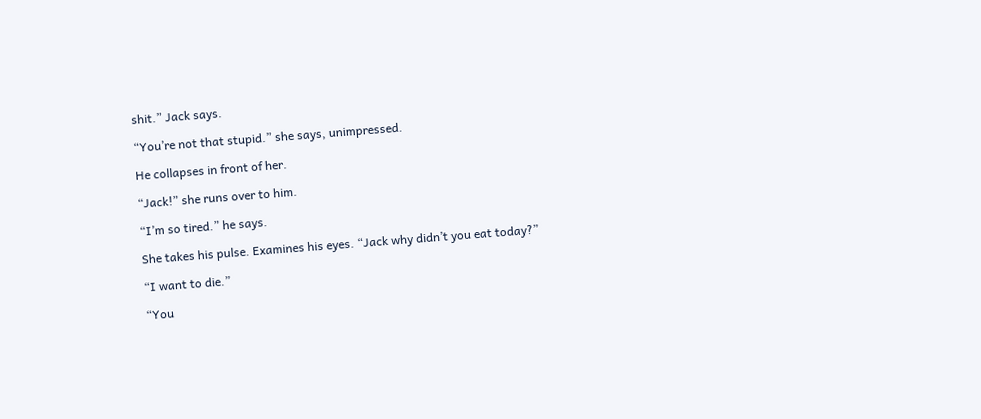shit.” Jack says.

“You’re not that stupid.” she says, unimpressed.

He collapses in front of her.

“Jack!” she runs over to him.

“I’m so tired.” he says.

She takes his pulse. Examines his eyes. “Jack why didn’t you eat today?”

“I want to die.”

“You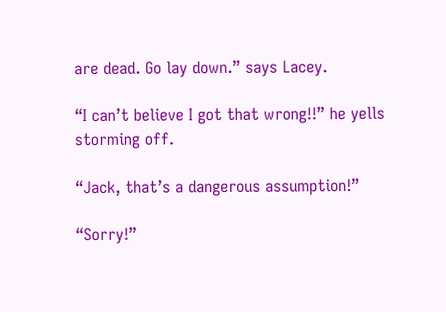are dead. Go lay down.” says Lacey.

“I can’t believe I got that wrong!!” he yells storming off.

“Jack, that’s a dangerous assumption!”

“Sorry!”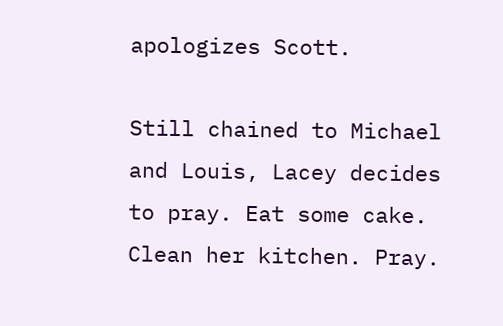apologizes Scott.

Still chained to Michael and Louis, Lacey decides to pray. Eat some cake. Clean her kitchen. Pray.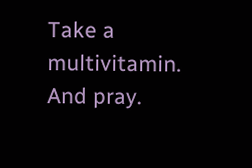Take a multivitamin. And pray.